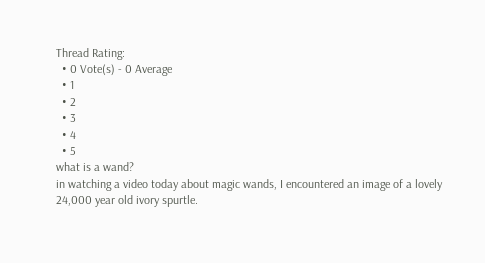Thread Rating:
  • 0 Vote(s) - 0 Average
  • 1
  • 2
  • 3
  • 4
  • 5
what is a wand?
in watching a video today about magic wands, I encountered an image of a lovely 24,000 year old ivory spurtle.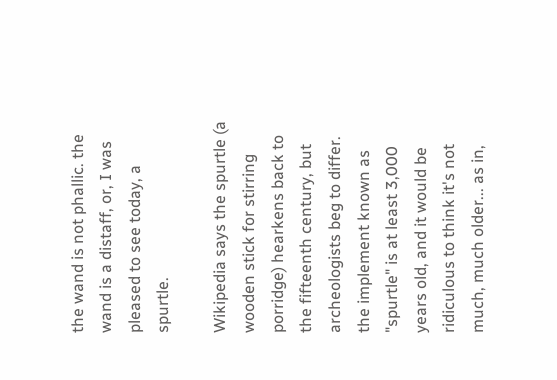the wand is not phallic. the wand is a distaff, or, I was pleased to see today, a spurtle.

Wikipedia says the spurtle (a wooden stick for stirring porridge) hearkens back to the fifteenth century, but archeologists beg to differ. the implement known as "spurtle" is at least 3,000 years old, and it would be ridiculous to think it's not much, much older... as in,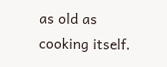as old as cooking itself.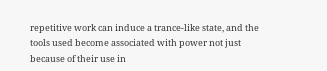repetitive work can induce a trance-like state, and the tools used become associated with power not just because of their use in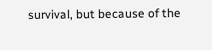survival, but because of the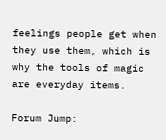feelings people get when they use them, which is why the tools of magic are everyday items.

Forum Jump: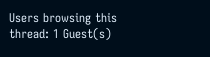Users browsing this thread: 1 Guest(s)